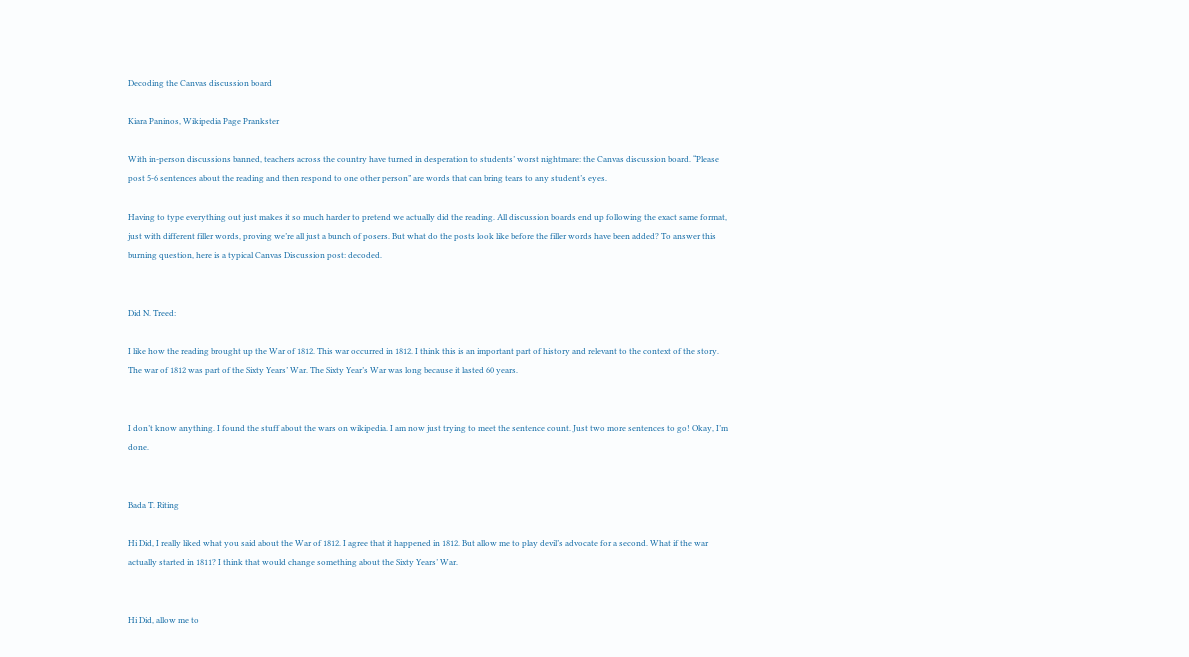Decoding the Canvas discussion board

Kiara Paninos, Wikipedia Page Prankster

With in-person discussions banned, teachers across the country have turned in desperation to students’ worst nightmare: the Canvas discussion board. “Please post 5-6 sentences about the reading and then respond to one other person” are words that can bring tears to any student’s eyes.

Having to type everything out just makes it so much harder to pretend we actually did the reading. All discussion boards end up following the exact same format, just with different filler words, proving we’re all just a bunch of posers. But what do the posts look like before the filler words have been added? To answer this burning question, here is a typical Canvas Discussion post: decoded.


Did N. Treed:

I like how the reading brought up the War of 1812. This war occurred in 1812. I think this is an important part of history and relevant to the context of the story. The war of 1812 was part of the Sixty Years’ War. The Sixty Year’s War was long because it lasted 60 years.


I don’t know anything. I found the stuff about the wars on wikipedia. I am now just trying to meet the sentence count. Just two more sentences to go! Okay, I’m done.


Bada T. Riting

Hi Did, I really liked what you said about the War of 1812. I agree that it happened in 1812. But allow me to play devil’s advocate for a second. What if the war actually started in 1811? I think that would change something about the Sixty Years’ War.


Hi Did, allow me to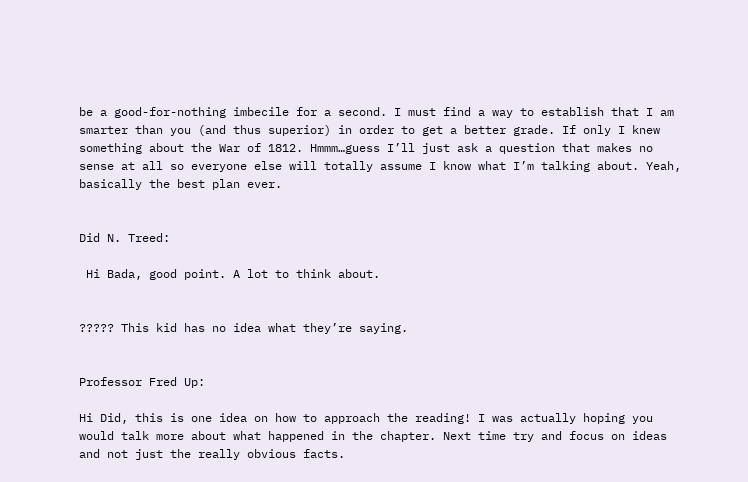be a good-for-nothing imbecile for a second. I must find a way to establish that I am smarter than you (and thus superior) in order to get a better grade. If only I knew something about the War of 1812. Hmmm…guess I’ll just ask a question that makes no sense at all so everyone else will totally assume I know what I’m talking about. Yeah, basically the best plan ever.


Did N. Treed:

 Hi Bada, good point. A lot to think about.


????? This kid has no idea what they’re saying.


Professor Fred Up:

Hi Did, this is one idea on how to approach the reading! I was actually hoping you would talk more about what happened in the chapter. Next time try and focus on ideas and not just the really obvious facts.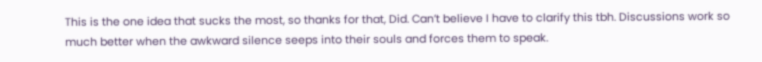This is the one idea that sucks the most, so thanks for that, Did. Can’t believe I have to clarify this tbh. Discussions work so much better when the awkward silence seeps into their souls and forces them to speak.